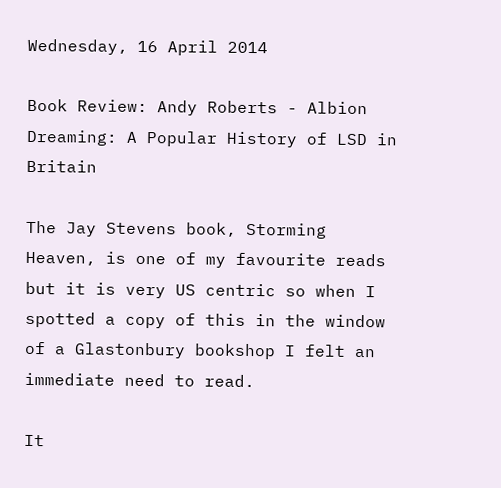Wednesday, 16 April 2014

Book Review: Andy Roberts - Albion Dreaming: A Popular History of LSD in Britain

The Jay Stevens book, Storming Heaven, is one of my favourite reads but it is very US centric so when I spotted a copy of this in the window of a Glastonbury bookshop I felt an immediate need to read.

It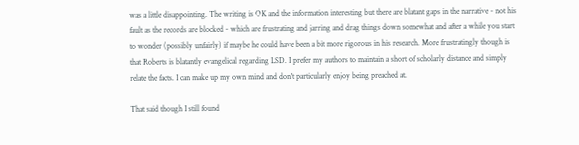was a little disappointing. The writing is OK and the information interesting but there are blatant gaps in the narrative - not his fault as the records are blocked - which are frustrating and jarring and drag things down somewhat and after a while you start to wonder (possibly unfairly) if maybe he could have been a bit more rigorous in his research. More frustratingly though is that Roberts is blatantly evangelical regarding LSD. I prefer my authors to maintain a short of scholarly distance and simply relate the facts. I can make up my own mind and don't particularly enjoy being preached at.

That said though I still found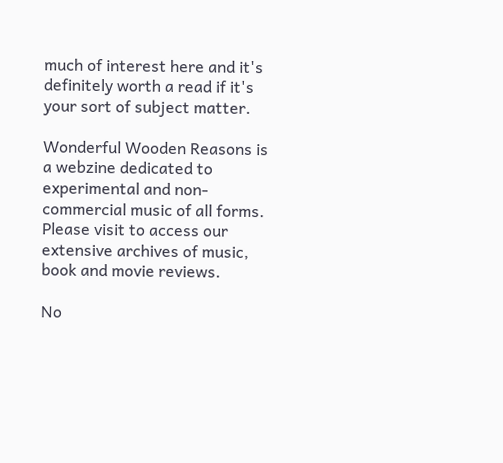much of interest here and it's definitely worth a read if it's your sort of subject matter.

Wonderful Wooden Reasons is a webzine dedicated to experimental and non-commercial music of all forms.
Please visit to access our extensive archives of music, book and movie reviews.

No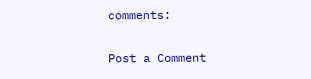comments:

Post a Comment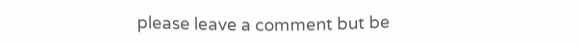please leave a comment but be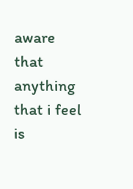aware that anything that i feel is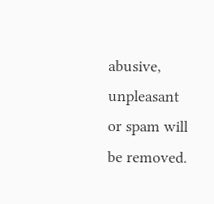abusive, unpleasant or spam will be removed.